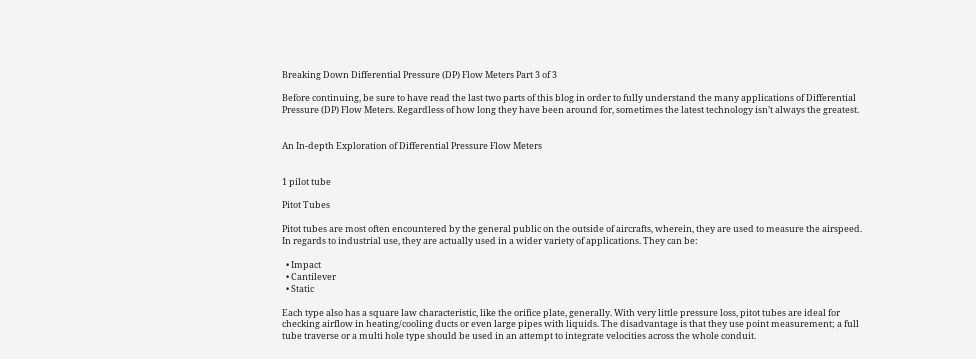Breaking Down Differential Pressure (DP) Flow Meters Part 3 of 3

Before continuing, be sure to have read the last two parts of this blog in order to fully understand the many applications of Differential Pressure (DP) Flow Meters. Regardless of how long they have been around for, sometimes the latest technology isn’t always the greatest.


An In-depth Exploration of Differential Pressure Flow Meters


1 pilot tube

Pitot Tubes

Pitot tubes are most often encountered by the general public on the outside of aircrafts, wherein, they are used to measure the airspeed. In regards to industrial use, they are actually used in a wider variety of applications. They can be:

  • Impact
  • Cantilever
  • Static

Each type also has a square law characteristic, like the orifice plate, generally. With very little pressure loss, pitot tubes are ideal for checking airflow in heating/cooling ducts or even large pipes with liquids. The disadvantage is that they use point measurement; a full tube traverse or a multi hole type should be used in an attempt to integrate velocities across the whole conduit.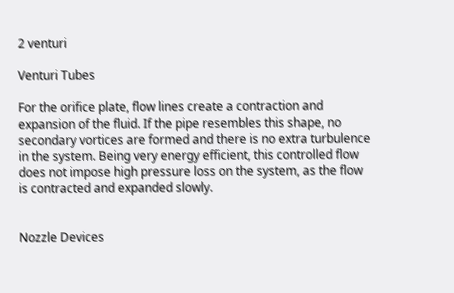2 venturi

Venturi Tubes

For the orifice plate, flow lines create a contraction and expansion of the fluid. If the pipe resembles this shape, no secondary vortices are formed and there is no extra turbulence in the system. Being very energy efficient, this controlled flow does not impose high pressure loss on the system, as the flow is contracted and expanded slowly.


Nozzle Devices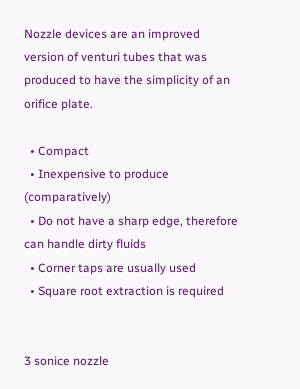Nozzle devices are an improved version of venturi tubes that was produced to have the simplicity of an orifice plate.

  • Compact
  • Inexpensive to produce (comparatively)
  • Do not have a sharp edge, therefore can handle dirty fluids
  • Corner taps are usually used
  • Square root extraction is required


3 sonice nozzle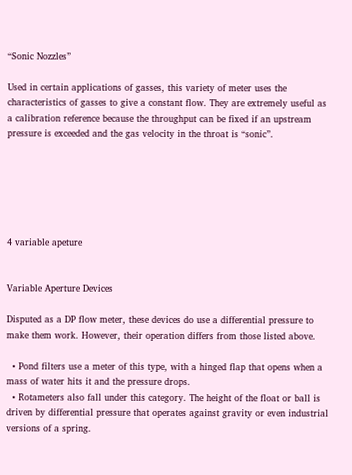“Sonic Nozzles”

Used in certain applications of gasses, this variety of meter uses the characteristics of gasses to give a constant flow. They are extremely useful as a calibration reference because the throughput can be fixed if an upstream pressure is exceeded and the gas velocity in the throat is “sonic”.






4 variable apeture


Variable Aperture Devices

Disputed as a DP flow meter, these devices do use a differential pressure to make them work. However, their operation differs from those listed above.

  • Pond filters use a meter of this type, with a hinged flap that opens when a mass of water hits it and the pressure drops.
  • Rotameters also fall under this category. The height of the float or ball is driven by differential pressure that operates against gravity or even industrial versions of a spring.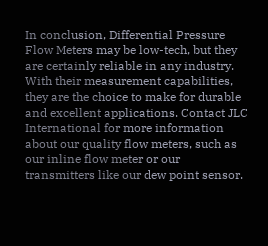In conclusion, Differential Pressure Flow Meters may be low-tech, but they are certainly reliable in any industry. With their measurement capabilities, they are the choice to make for durable and excellent applications. Contact JLC International for more information about our quality flow meters, such as our inline flow meter or our transmitters like our dew point sensor.